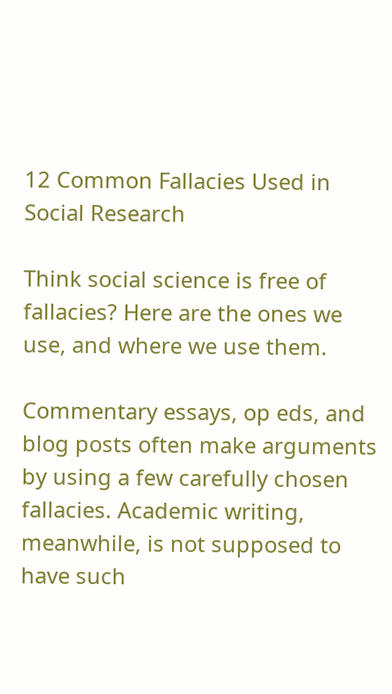12 Common Fallacies Used in Social Research

Think social science is free of fallacies? Here are the ones we use, and where we use them.

Commentary essays, op eds, and blog posts often make arguments by using a few carefully chosen fallacies. Academic writing, meanwhile, is not supposed to have such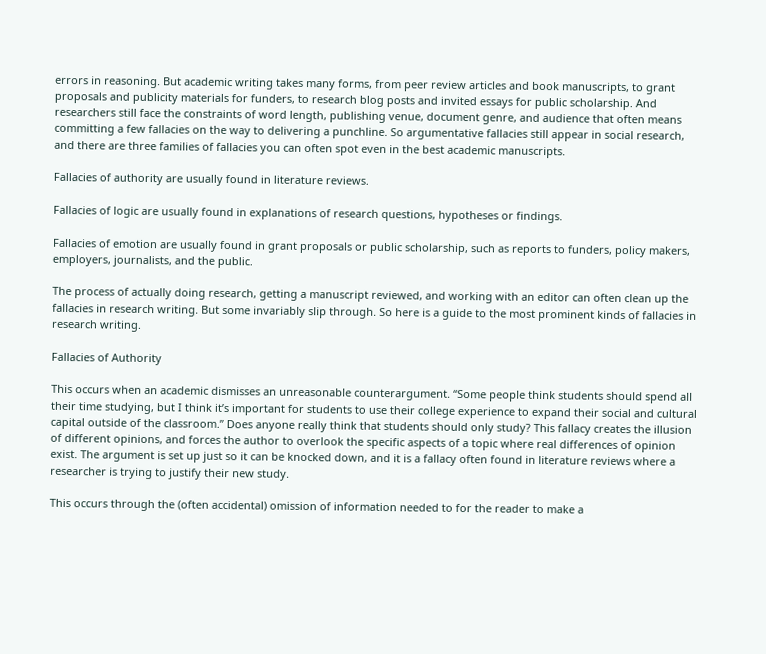errors in reasoning. But academic writing takes many forms, from peer review articles and book manuscripts, to grant proposals and publicity materials for funders, to research blog posts and invited essays for public scholarship. And researchers still face the constraints of word length, publishing venue, document genre, and audience that often means committing a few fallacies on the way to delivering a punchline. So argumentative fallacies still appear in social research, and there are three families of fallacies you can often spot even in the best academic manuscripts.

Fallacies of authority are usually found in literature reviews.

Fallacies of logic are usually found in explanations of research questions, hypotheses or findings.

Fallacies of emotion are usually found in grant proposals or public scholarship, such as reports to funders, policy makers, employers, journalists, and the public.

The process of actually doing research, getting a manuscript reviewed, and working with an editor can often clean up the fallacies in research writing. But some invariably slip through. So here is a guide to the most prominent kinds of fallacies in research writing.

Fallacies of Authority

This occurs when an academic dismisses an unreasonable counterargument. “Some people think students should spend all their time studying, but I think it’s important for students to use their college experience to expand their social and cultural capital outside of the classroom.” Does anyone really think that students should only study? This fallacy creates the illusion of different opinions, and forces the author to overlook the specific aspects of a topic where real differences of opinion exist. The argument is set up just so it can be knocked down, and it is a fallacy often found in literature reviews where a researcher is trying to justify their new study.

This occurs through the (often accidental) omission of information needed to for the reader to make a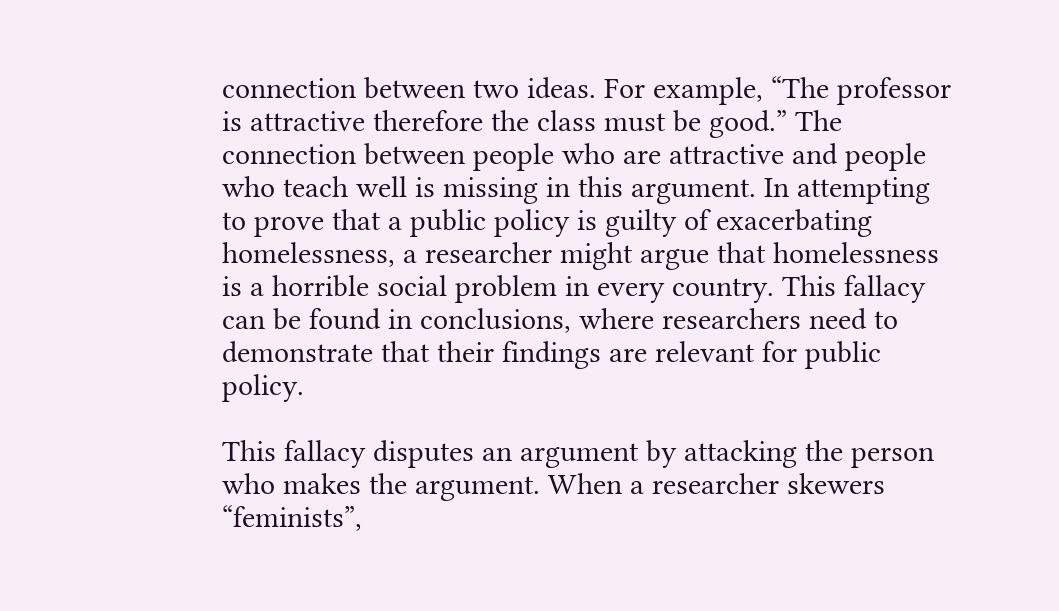connection between two ideas. For example, “The professor is attractive therefore the class must be good.” The connection between people who are attractive and people who teach well is missing in this argument. In attempting to prove that a public policy is guilty of exacerbating homelessness, a researcher might argue that homelessness is a horrible social problem in every country. This fallacy can be found in conclusions, where researchers need to demonstrate that their findings are relevant for public policy.

This fallacy disputes an argument by attacking the person who makes the argument. When a researcher skewers “feminists”,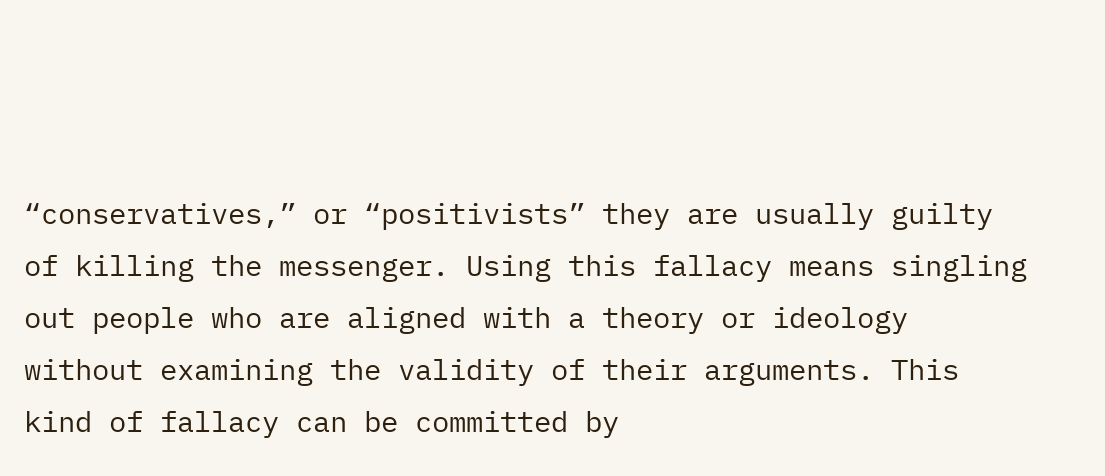“conservatives,” or “positivists” they are usually guilty of killing the messenger. Using this fallacy means singling out people who are aligned with a theory or ideology without examining the validity of their arguments. This kind of fallacy can be committed by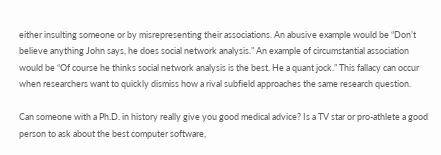either insulting someone or by misrepresenting their associations. An abusive example would be “Don’t believe anything John says, he does social network analysis.” An example of circumstantial association would be “Of course he thinks social network analysis is the best. He a quant jock.” This fallacy can occur when researchers want to quickly dismiss how a rival subfield approaches the same research question.

Can someone with a Ph.D. in history really give you good medical advice? Is a TV star or pro-athlete a good person to ask about the best computer software,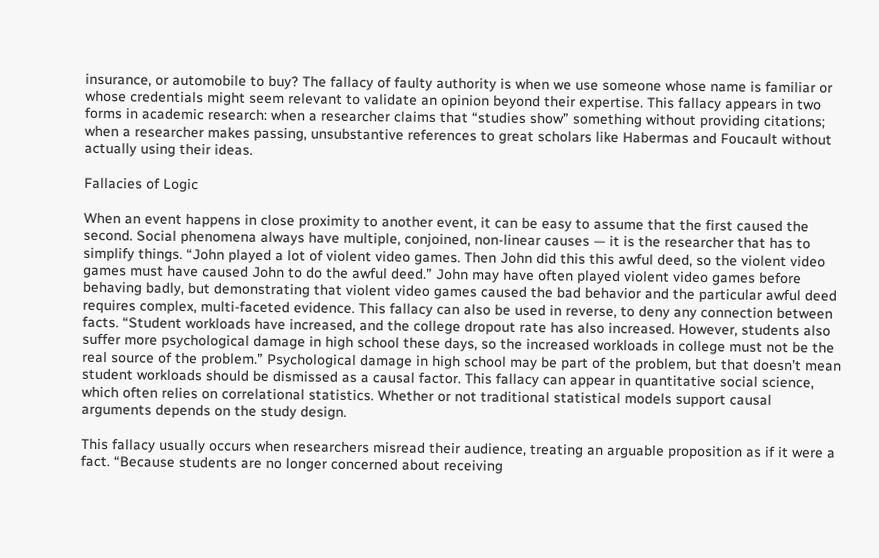insurance, or automobile to buy? The fallacy of faulty authority is when we use someone whose name is familiar or whose credentials might seem relevant to validate an opinion beyond their expertise. This fallacy appears in two forms in academic research: when a researcher claims that “studies show” something without providing citations; when a researcher makes passing, unsubstantive references to great scholars like Habermas and Foucault without actually using their ideas.

Fallacies of Logic

When an event happens in close proximity to another event, it can be easy to assume that the first caused the second. Social phenomena always have multiple, conjoined, non-linear causes — it is the researcher that has to simplify things. “John played a lot of violent video games. Then John did this this awful deed, so the violent video games must have caused John to do the awful deed.” John may have often played violent video games before behaving badly, but demonstrating that violent video games caused the bad behavior and the particular awful deed requires complex, multi-faceted evidence. This fallacy can also be used in reverse, to deny any connection between facts. “Student workloads have increased, and the college dropout rate has also increased. However, students also suffer more psychological damage in high school these days, so the increased workloads in college must not be the real source of the problem.” Psychological damage in high school may be part of the problem, but that doesn’t mean student workloads should be dismissed as a causal factor. This fallacy can appear in quantitative social science, which often relies on correlational statistics. Whether or not traditional statistical models support causal arguments depends on the study design.

This fallacy usually occurs when researchers misread their audience, treating an arguable proposition as if it were a fact. “Because students are no longer concerned about receiving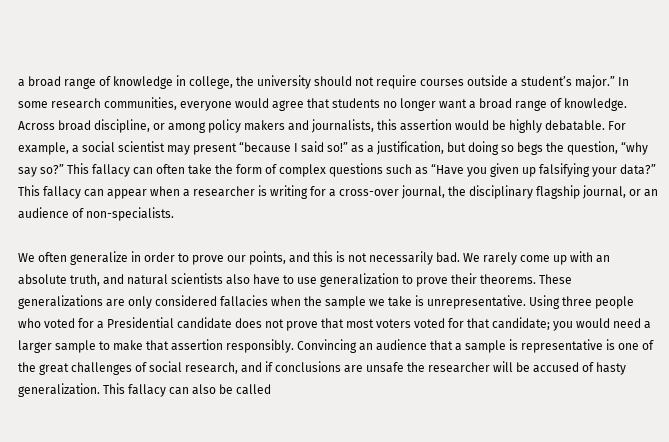a broad range of knowledge in college, the university should not require courses outside a student’s major.” In some research communities, everyone would agree that students no longer want a broad range of knowledge. Across broad discipline, or among policy makers and journalists, this assertion would be highly debatable. For example, a social scientist may present “because I said so!” as a justification, but doing so begs the question, “why say so?” This fallacy can often take the form of complex questions such as “Have you given up falsifying your data?” This fallacy can appear when a researcher is writing for a cross-over journal, the disciplinary flagship journal, or an audience of non-specialists.

We often generalize in order to prove our points, and this is not necessarily bad. We rarely come up with an absolute truth, and natural scientists also have to use generalization to prove their theorems. These generalizations are only considered fallacies when the sample we take is unrepresentative. Using three people who voted for a Presidential candidate does not prove that most voters voted for that candidate; you would need a larger sample to make that assertion responsibly. Convincing an audience that a sample is representative is one of the great challenges of social research, and if conclusions are unsafe the researcher will be accused of hasty generalization. This fallacy can also be called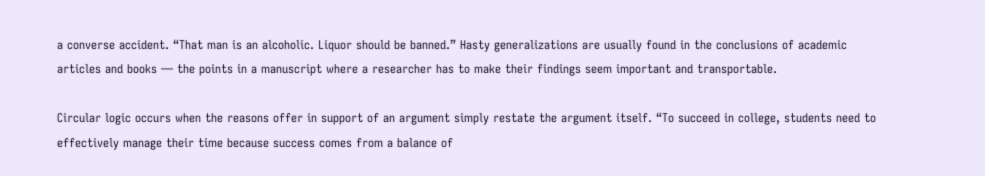a converse accident. “That man is an alcoholic. Liquor should be banned.” Hasty generalizations are usually found in the conclusions of academic articles and books — the points in a manuscript where a researcher has to make their findings seem important and transportable.

Circular logic occurs when the reasons offer in support of an argument simply restate the argument itself. “To succeed in college, students need to effectively manage their time because success comes from a balance of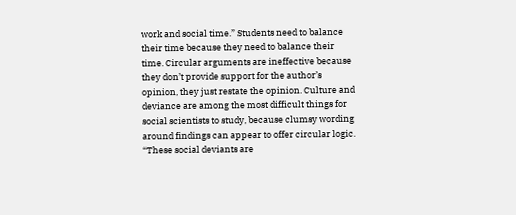work and social time.” Students need to balance their time because they need to balance their time. Circular arguments are ineffective because they don’t provide support for the author’s opinion, they just restate the opinion. Culture and deviance are among the most difficult things for social scientists to study, because clumsy wording around findings can appear to offer circular logic. “These social deviants are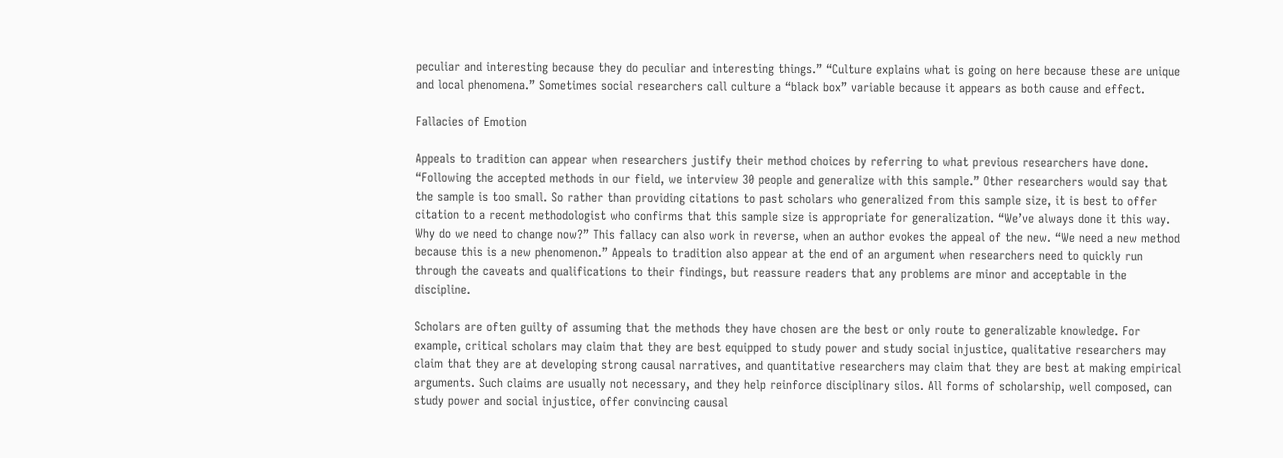peculiar and interesting because they do peculiar and interesting things.” “Culture explains what is going on here because these are unique and local phenomena.” Sometimes social researchers call culture a “black box” variable because it appears as both cause and effect.

Fallacies of Emotion

Appeals to tradition can appear when researchers justify their method choices by referring to what previous researchers have done. “Following the accepted methods in our field, we interview 30 people and generalize with this sample.” Other researchers would say that the sample is too small. So rather than providing citations to past scholars who generalized from this sample size, it is best to offer citation to a recent methodologist who confirms that this sample size is appropriate for generalization. “We’ve always done it this way. Why do we need to change now?” This fallacy can also work in reverse, when an author evokes the appeal of the new. “We need a new method because this is a new phenomenon.” Appeals to tradition also appear at the end of an argument when researchers need to quickly run through the caveats and qualifications to their findings, but reassure readers that any problems are minor and acceptable in the discipline.

Scholars are often guilty of assuming that the methods they have chosen are the best or only route to generalizable knowledge. For example, critical scholars may claim that they are best equipped to study power and study social injustice, qualitative researchers may claim that they are at developing strong causal narratives, and quantitative researchers may claim that they are best at making empirical arguments. Such claims are usually not necessary, and they help reinforce disciplinary silos. All forms of scholarship, well composed, can study power and social injustice, offer convincing causal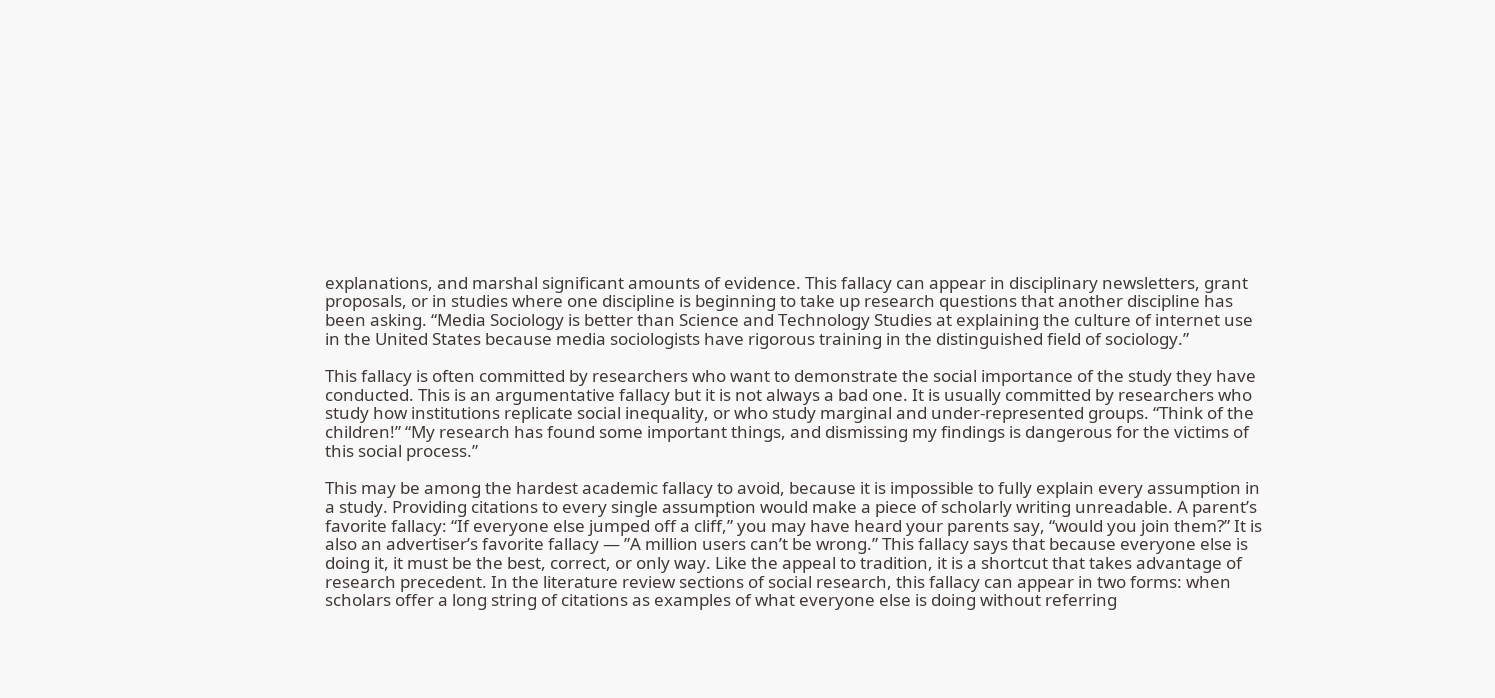explanations, and marshal significant amounts of evidence. This fallacy can appear in disciplinary newsletters, grant proposals, or in studies where one discipline is beginning to take up research questions that another discipline has been asking. “Media Sociology is better than Science and Technology Studies at explaining the culture of internet use in the United States because media sociologists have rigorous training in the distinguished field of sociology.”

This fallacy is often committed by researchers who want to demonstrate the social importance of the study they have conducted. This is an argumentative fallacy but it is not always a bad one. It is usually committed by researchers who study how institutions replicate social inequality, or who study marginal and under-represented groups. “Think of the children!” “My research has found some important things, and dismissing my findings is dangerous for the victims of this social process.”

This may be among the hardest academic fallacy to avoid, because it is impossible to fully explain every assumption in a study. Providing citations to every single assumption would make a piece of scholarly writing unreadable. A parent’s favorite fallacy: “If everyone else jumped off a cliff,” you may have heard your parents say, “would you join them?” It is also an advertiser’s favorite fallacy — ”A million users can’t be wrong.” This fallacy says that because everyone else is doing it, it must be the best, correct, or only way. Like the appeal to tradition, it is a shortcut that takes advantage of research precedent. In the literature review sections of social research, this fallacy can appear in two forms: when scholars offer a long string of citations as examples of what everyone else is doing without referring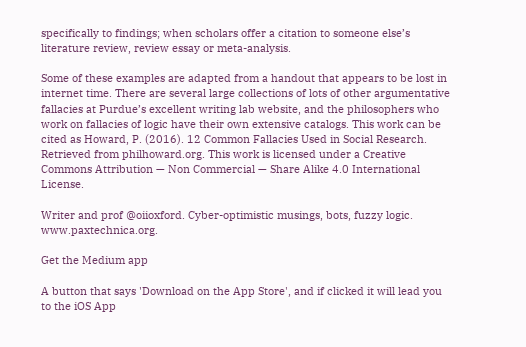specifically to findings; when scholars offer a citation to someone else’s literature review, review essay or meta-analysis.

Some of these examples are adapted from a handout that appears to be lost in internet time. There are several large collections of lots of other argumentative fallacies at Purdue’s excellent writing lab website, and the philosophers who work on fallacies of logic have their own extensive catalogs. This work can be cited as Howard, P. (2016). 12 Common Fallacies Used in Social Research. Retrieved from philhoward.org. This work is licensed under a Creative Commons Attribution — Non Commercial — Share Alike 4.0 International License.

Writer and prof @oiioxford. Cyber-optimistic musings, bots, fuzzy logic. www.paxtechnica.org.

Get the Medium app

A button that says 'Download on the App Store', and if clicked it will lead you to the iOS App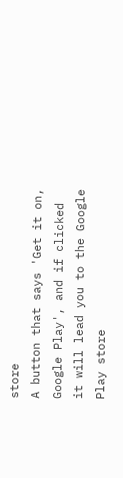store
A button that says 'Get it on, Google Play', and if clicked it will lead you to the Google Play store